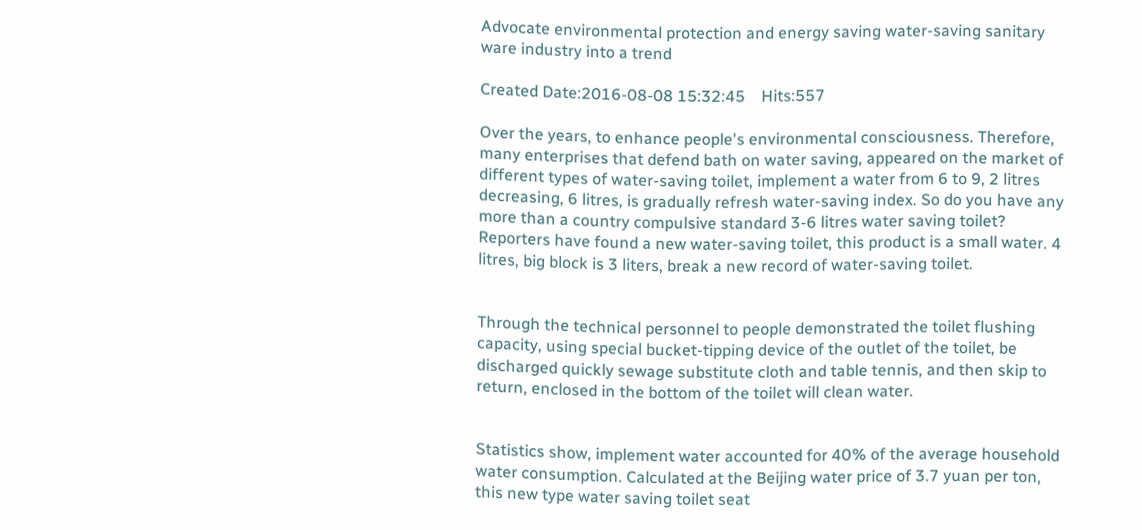Advocate environmental protection and energy saving water-saving sanitary ware industry into a trend

Created Date:2016-08-08 15:32:45    Hits:557

Over the years, to enhance people's environmental consciousness. Therefore, many enterprises that defend bath on water saving, appeared on the market of different types of water-saving toilet, implement a water from 6 to 9, 2 litres decreasing, 6 litres, is gradually refresh water-saving index. So do you have any more than a country compulsive standard 3-6 litres water saving toilet? Reporters have found a new water-saving toilet, this product is a small water. 4 litres, big block is 3 liters, break a new record of water-saving toilet.


Through the technical personnel to people demonstrated the toilet flushing capacity, using special bucket-tipping device of the outlet of the toilet, be discharged quickly sewage substitute cloth and table tennis, and then skip to return, enclosed in the bottom of the toilet will clean water.


Statistics show, implement water accounted for 40% of the average household water consumption. Calculated at the Beijing water price of 3.7 yuan per ton, this new type water saving toilet seat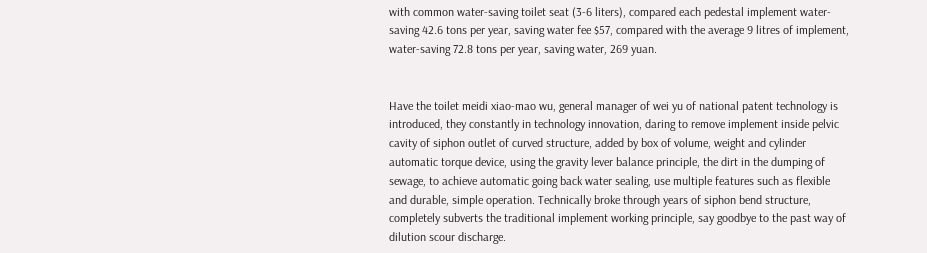with common water-saving toilet seat (3-6 liters), compared each pedestal implement water-saving 42.6 tons per year, saving water fee $57, compared with the average 9 litres of implement, water-saving 72.8 tons per year, saving water, 269 yuan.


Have the toilet meidi xiao-mao wu, general manager of wei yu of national patent technology is introduced, they constantly in technology innovation, daring to remove implement inside pelvic cavity of siphon outlet of curved structure, added by box of volume, weight and cylinder automatic torque device, using the gravity lever balance principle, the dirt in the dumping of sewage, to achieve automatic going back water sealing, use multiple features such as flexible and durable, simple operation. Technically broke through years of siphon bend structure, completely subverts the traditional implement working principle, say goodbye to the past way of dilution scour discharge.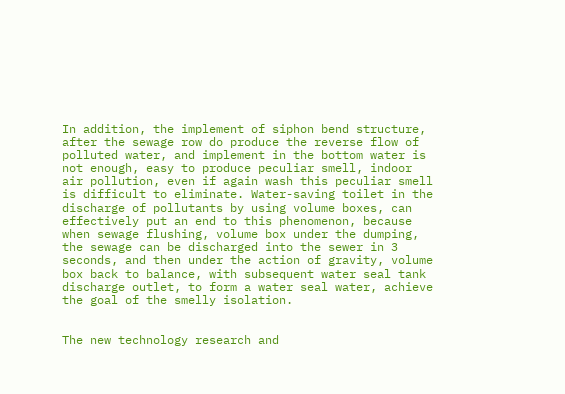In addition, the implement of siphon bend structure, after the sewage row do produce the reverse flow of polluted water, and implement in the bottom water is not enough, easy to produce peculiar smell, indoor air pollution, even if again wash this peculiar smell is difficult to eliminate. Water-saving toilet in the discharge of pollutants by using volume boxes, can effectively put an end to this phenomenon, because when sewage flushing, volume box under the dumping, the sewage can be discharged into the sewer in 3 seconds, and then under the action of gravity, volume box back to balance, with subsequent water seal tank discharge outlet, to form a water seal water, achieve the goal of the smelly isolation.


The new technology research and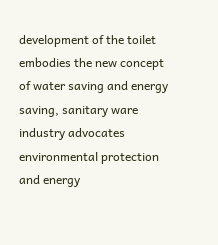development of the toilet embodies the new concept of water saving and energy saving, sanitary ware industry advocates environmental protection and energy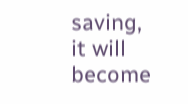saving, it will become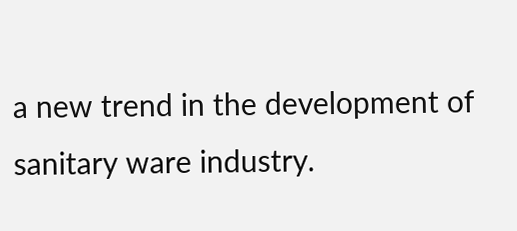a new trend in the development of sanitary ware industry.